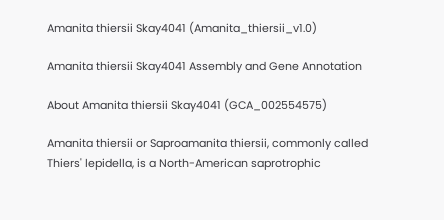Amanita thiersii Skay4041 (Amanita_thiersii_v1.0)

Amanita thiersii Skay4041 Assembly and Gene Annotation

About Amanita thiersii Skay4041 (GCA_002554575)

Amanita thiersii or Saproamanita thiersii, commonly called Thiers' lepidella, is a North-American saprotrophic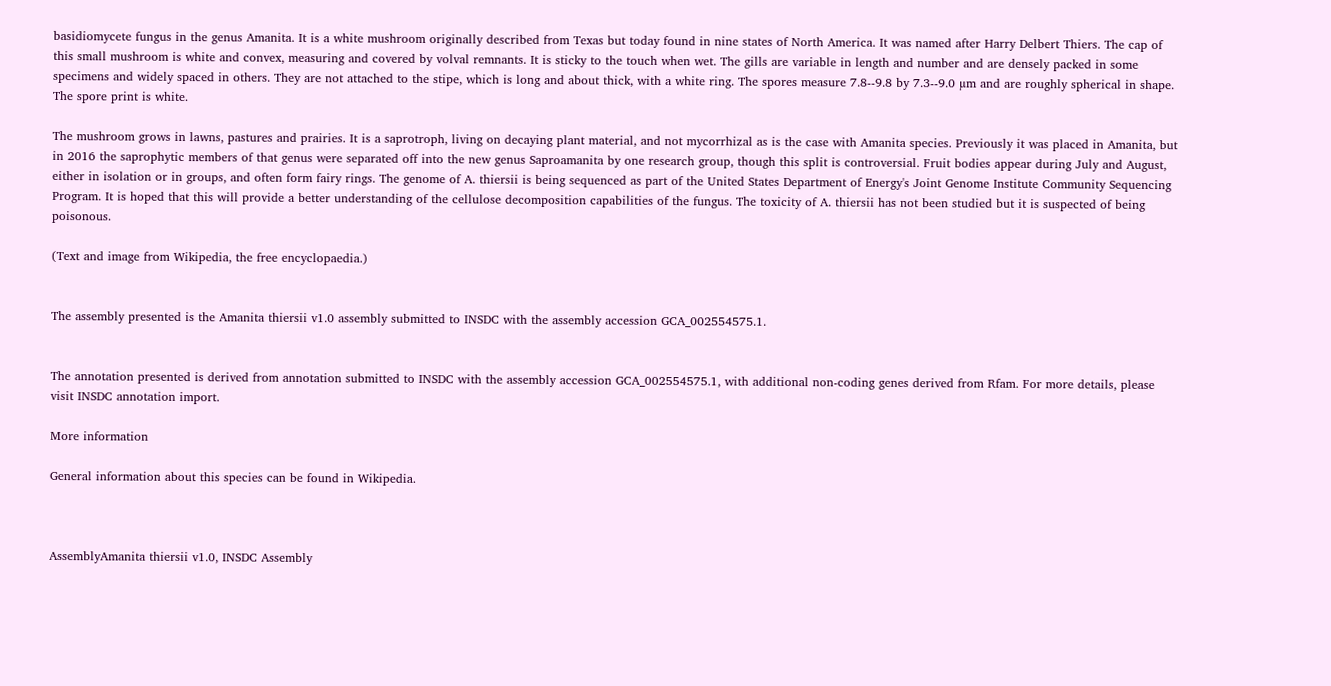basidiomycete fungus in the genus Amanita. It is a white mushroom originally described from Texas but today found in nine states of North America. It was named after Harry Delbert Thiers. The cap of this small mushroom is white and convex, measuring and covered by volval remnants. It is sticky to the touch when wet. The gills are variable in length and number and are densely packed in some specimens and widely spaced in others. They are not attached to the stipe, which is long and about thick, with a white ring. The spores measure 7.8--9.8 by 7.3--9.0 µm and are roughly spherical in shape. The spore print is white.

The mushroom grows in lawns, pastures and prairies. It is a saprotroph, living on decaying plant material, and not mycorrhizal as is the case with Amanita species. Previously it was placed in Amanita, but in 2016 the saprophytic members of that genus were separated off into the new genus Saproamanita by one research group, though this split is controversial. Fruit bodies appear during July and August, either in isolation or in groups, and often form fairy rings. The genome of A. thiersii is being sequenced as part of the United States Department of Energy's Joint Genome Institute Community Sequencing Program. It is hoped that this will provide a better understanding of the cellulose decomposition capabilities of the fungus. The toxicity of A. thiersii has not been studied but it is suspected of being poisonous.

(Text and image from Wikipedia, the free encyclopaedia.)


The assembly presented is the Amanita thiersii v1.0 assembly submitted to INSDC with the assembly accession GCA_002554575.1.


The annotation presented is derived from annotation submitted to INSDC with the assembly accession GCA_002554575.1, with additional non-coding genes derived from Rfam. For more details, please visit INSDC annotation import.

More information

General information about this species can be found in Wikipedia.



AssemblyAmanita thiersii v1.0, INSDC Assembly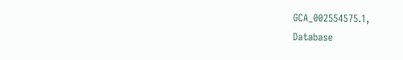GCA_002554575.1,
Database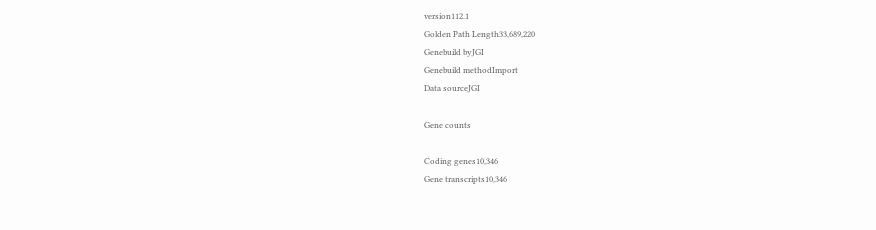version112.1
Golden Path Length33,689,220
Genebuild byJGI
Genebuild methodImport
Data sourceJGI

Gene counts

Coding genes10,346
Gene transcripts10,346